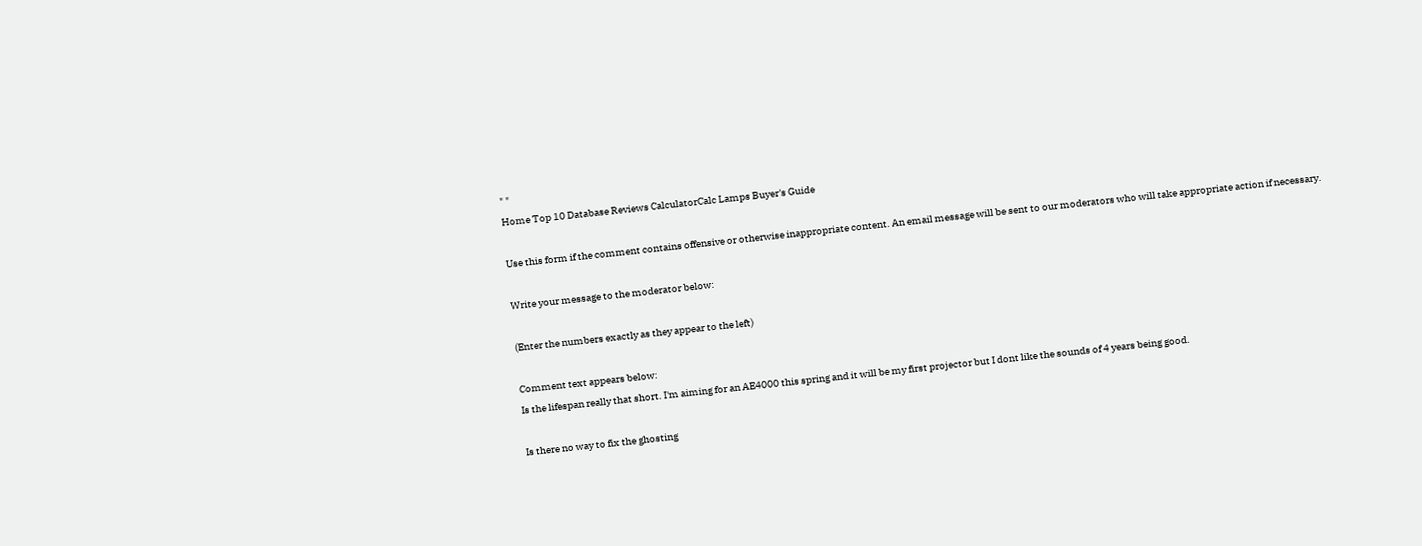" "
Home Top 10 Database Reviews CalculatorCalc Lamps Buyer's Guide

Use this form if the comment contains offensive or otherwise inappropriate content. An email message will be sent to our moderators who will take appropriate action if necessary.

Write your message to the moderator below:

(Enter the numbers exactly as they appear to the left)

Comment text appears below:
Is the lifespan really that short. I'm aiming for an AE4000 this spring and it will be my first projector but I dont like the sounds of 4 years being good.

Is there no way to fix the ghosting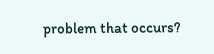problem that occurs?